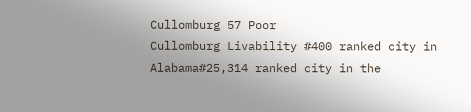Cullomburg 57 Poor
Cullomburg Livability #400 ranked city in Alabama#25,314 ranked city in the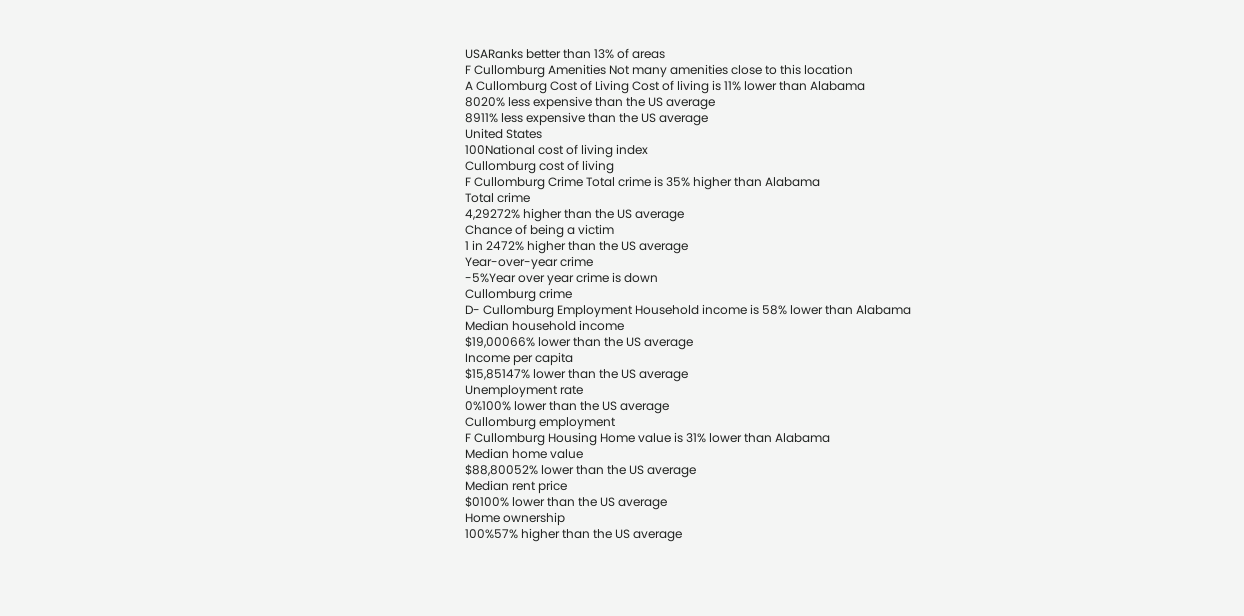USARanks better than 13% of areas
F Cullomburg Amenities Not many amenities close to this location
A Cullomburg Cost of Living Cost of living is 11% lower than Alabama
8020% less expensive than the US average
8911% less expensive than the US average
United States
100National cost of living index
Cullomburg cost of living
F Cullomburg Crime Total crime is 35% higher than Alabama
Total crime
4,29272% higher than the US average
Chance of being a victim
1 in 2472% higher than the US average
Year-over-year crime
-5%Year over year crime is down
Cullomburg crime
D- Cullomburg Employment Household income is 58% lower than Alabama
Median household income
$19,00066% lower than the US average
Income per capita
$15,85147% lower than the US average
Unemployment rate
0%100% lower than the US average
Cullomburg employment
F Cullomburg Housing Home value is 31% lower than Alabama
Median home value
$88,80052% lower than the US average
Median rent price
$0100% lower than the US average
Home ownership
100%57% higher than the US average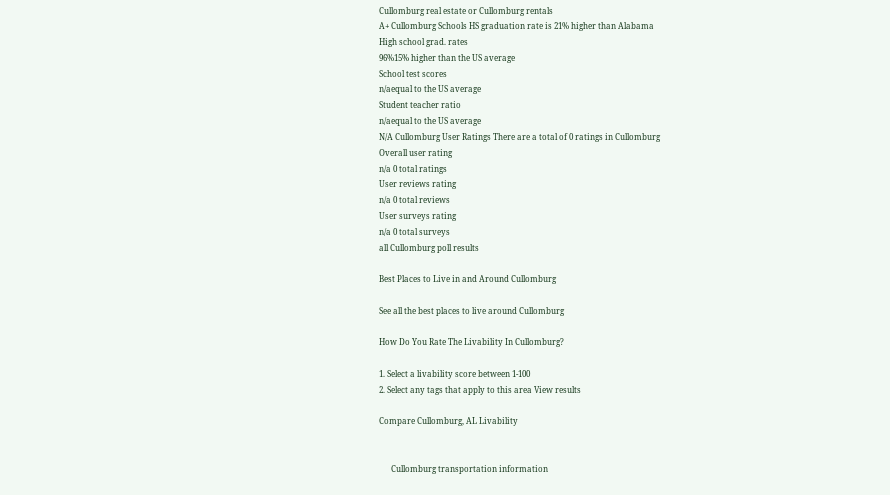Cullomburg real estate or Cullomburg rentals
A+ Cullomburg Schools HS graduation rate is 21% higher than Alabama
High school grad. rates
96%15% higher than the US average
School test scores
n/aequal to the US average
Student teacher ratio
n/aequal to the US average
N/A Cullomburg User Ratings There are a total of 0 ratings in Cullomburg
Overall user rating
n/a 0 total ratings
User reviews rating
n/a 0 total reviews
User surveys rating
n/a 0 total surveys
all Cullomburg poll results

Best Places to Live in and Around Cullomburg

See all the best places to live around Cullomburg

How Do You Rate The Livability In Cullomburg?

1. Select a livability score between 1-100
2. Select any tags that apply to this area View results

Compare Cullomburg, AL Livability


      Cullomburg transportation information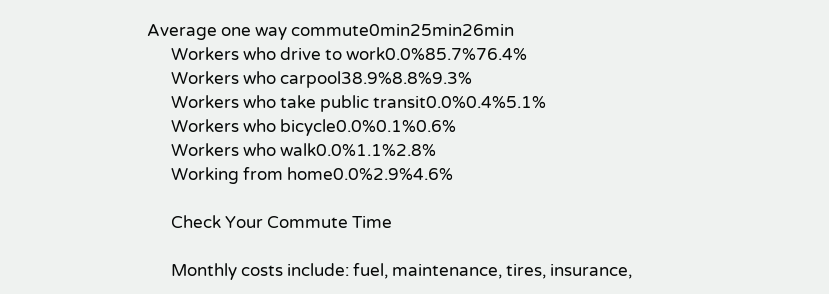Average one way commute0min25min26min
      Workers who drive to work0.0%85.7%76.4%
      Workers who carpool38.9%8.8%9.3%
      Workers who take public transit0.0%0.4%5.1%
      Workers who bicycle0.0%0.1%0.6%
      Workers who walk0.0%1.1%2.8%
      Working from home0.0%2.9%4.6%

      Check Your Commute Time

      Monthly costs include: fuel, maintenance, tires, insurance,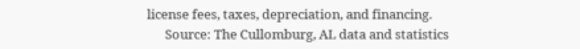license fees, taxes, depreciation, and financing.
      Source: The Cullomburg, AL data and statistics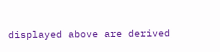displayed above are derived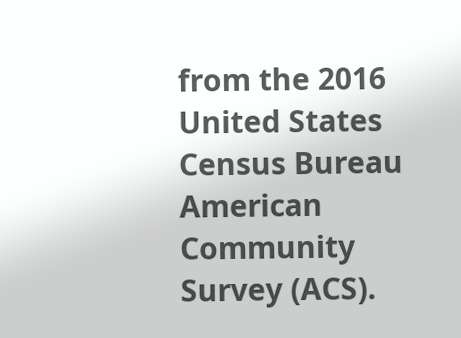from the 2016 United States Census Bureau American Community Survey (ACS).